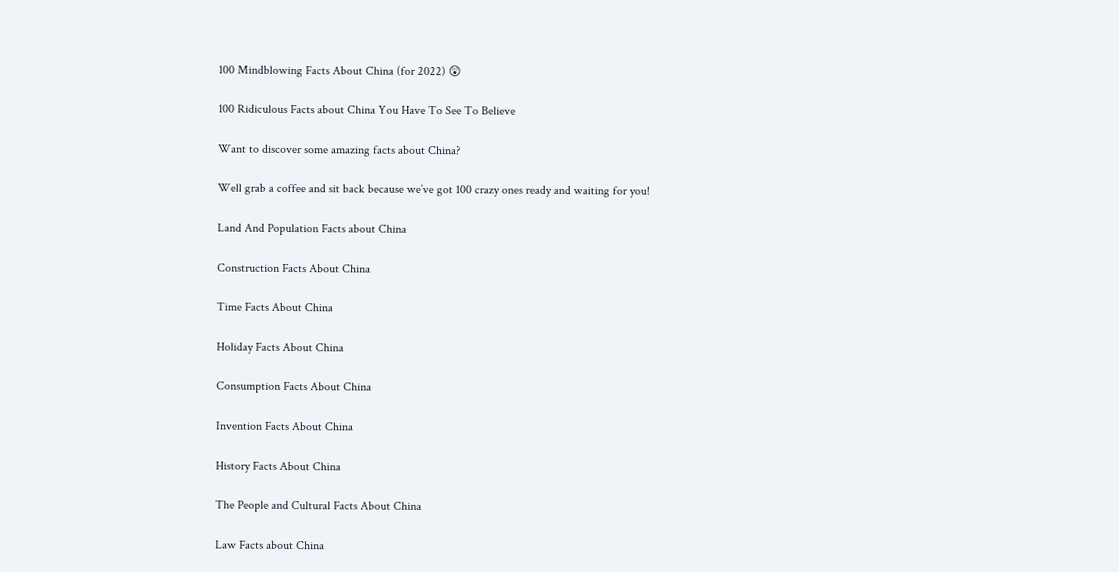100 Mindblowing Facts About China (for 2022) 😲

100 Ridiculous Facts about China You Have To See To Believe

Want to discover some amazing facts about China?

Well grab a coffee and sit back because we’ve got 100 crazy ones ready and waiting for you!

Land And Population Facts about China

Construction Facts About China

Time Facts About China

Holiday Facts About China

Consumption Facts About China

Invention Facts About China

History Facts About China

The People and Cultural Facts About China

Law Facts about China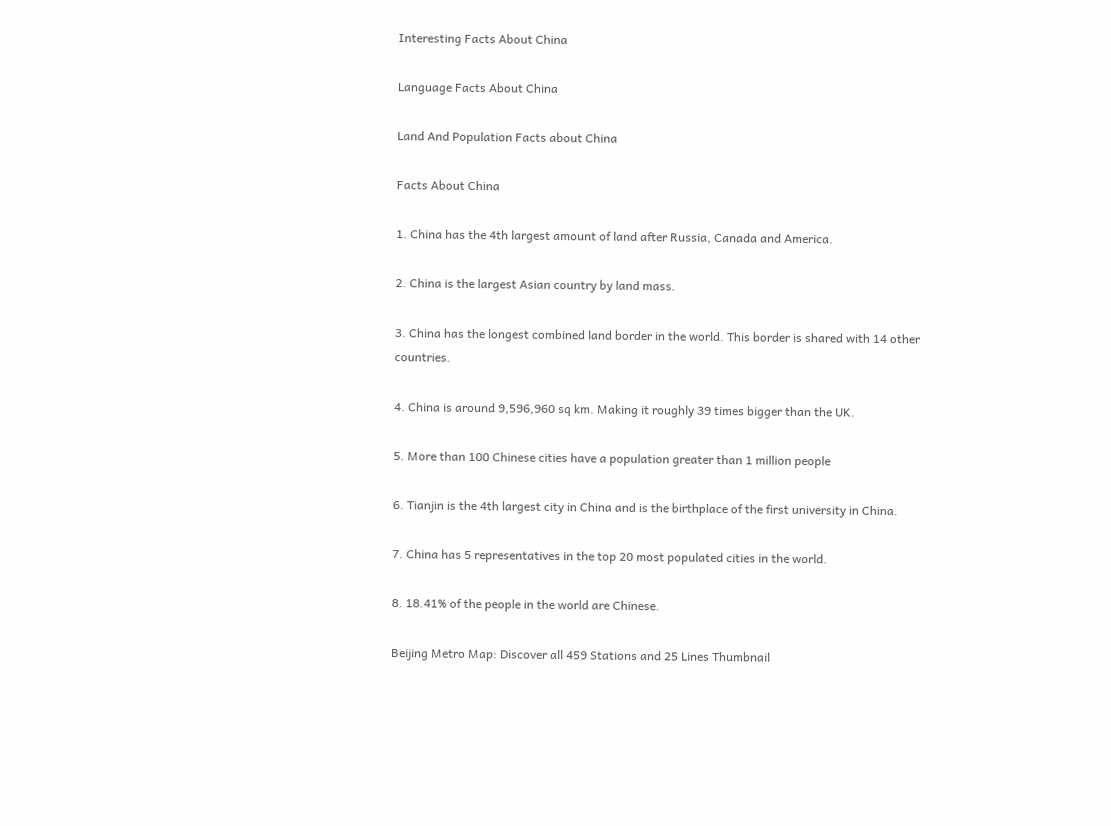Interesting Facts About China

Language Facts About China

Land And Population Facts about China

Facts About China

1. China has the 4th largest amount of land after Russia, Canada and America.

2. China is the largest Asian country by land mass.

3. China has the longest combined land border in the world. This border is shared with 14 other countries.

4. China is around 9,596,960 sq km. Making it roughly 39 times bigger than the UK.

5. More than 100 Chinese cities have a population greater than 1 million people

6. Tianjin is the 4th largest city in China and is the birthplace of the first university in China.

7. China has 5 representatives in the top 20 most populated cities in the world.

8. 18.41% of the people in the world are Chinese.

Beijing Metro Map: Discover all 459 Stations and 25 Lines Thumbnail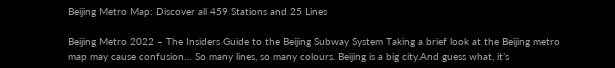Beijing Metro Map: Discover all 459 Stations and 25 Lines

Beijing Metro 2022 – The Insiders Guide to the Beijing Subway System Taking a brief look at the Beijing metro map may cause confusion… So many lines, so many colours. Beijing is a big city.And guess what, it’s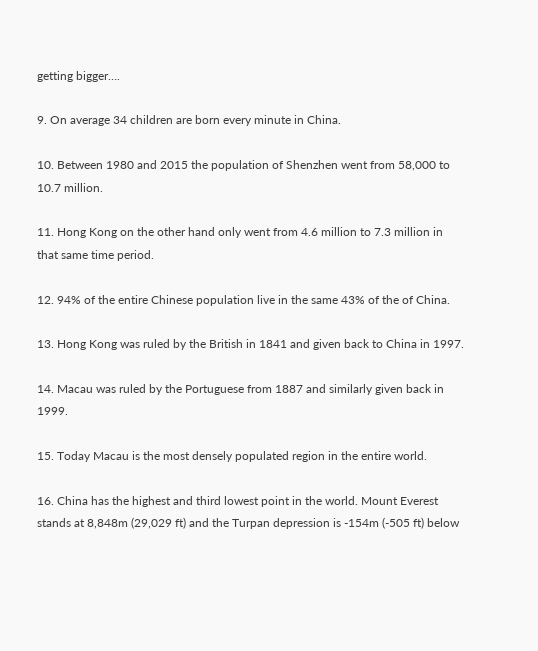getting bigger….

9. On average 34 children are born every minute in China.

10. Between 1980 and 2015 the population of Shenzhen went from 58,000 to 10.7 million.

11. Hong Kong on the other hand only went from 4.6 million to 7.3 million in that same time period.

12. 94% of the entire Chinese population live in the same 43% of the of China.

13. Hong Kong was ruled by the British in 1841 and given back to China in 1997.

14. Macau was ruled by the Portuguese from 1887 and similarly given back in 1999.

15. Today Macau is the most densely populated region in the entire world.

16. China has the highest and third lowest point in the world. Mount Everest stands at 8,848m (29,029 ft) and the Turpan depression is -154m (-505 ft) below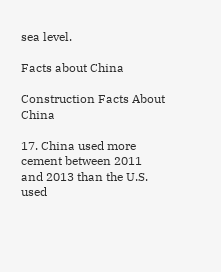sea level.

Facts about China

Construction Facts About China

17. China used more cement between 2011 and 2013 than the U.S. used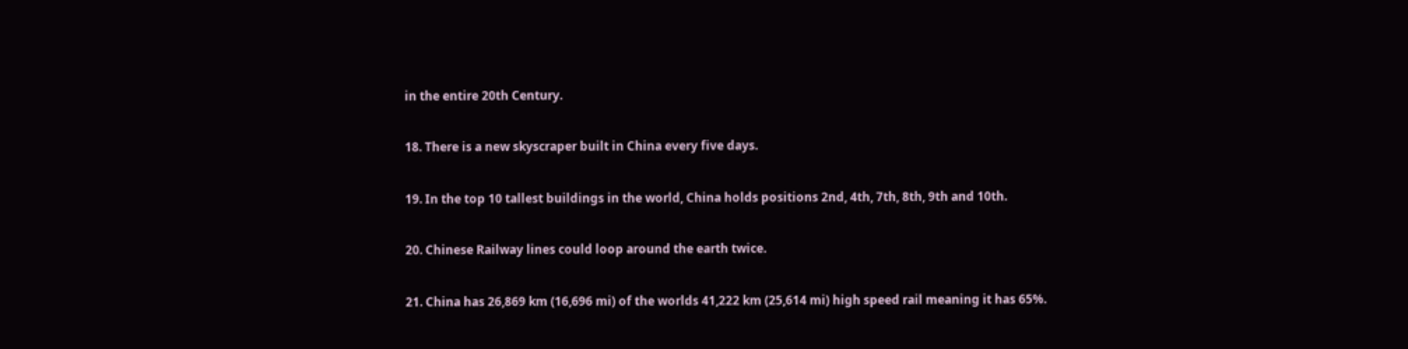in the entire 20th Century.

18. There is a new skyscraper built in China every five days.

19. In the top 10 tallest buildings in the world, China holds positions 2nd, 4th, 7th, 8th, 9th and 10th.

20. Chinese Railway lines could loop around the earth twice.

21. China has 26,869 km (16,696 mi) of the worlds 41,222 km (25,614 mi) high speed rail meaning it has 65%.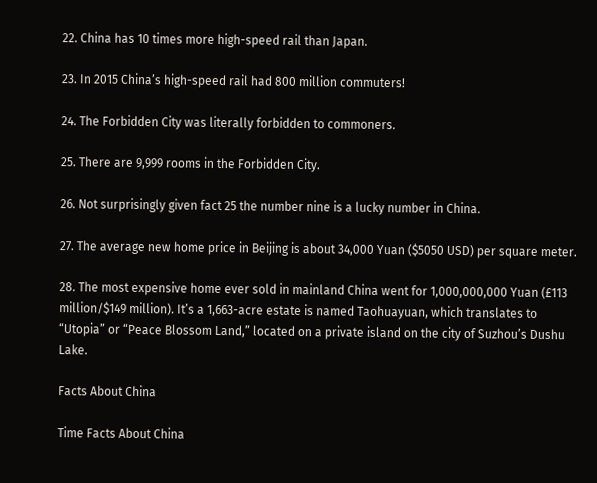22. China has 10 times more high-speed rail than Japan.

23. In 2015 China’s high-speed rail had 800 million commuters!

24. The Forbidden City was literally forbidden to commoners.

25. There are 9,999 rooms in the Forbidden City.

26. Not surprisingly given fact 25 the number nine is a lucky number in China.

27. The average new home price in Beijing is about 34,000 Yuan ($5050 USD) per square meter.

28. The most expensive home ever sold in mainland China went for 1,000,000,000 Yuan (£113 million/$149 million). It’s a 1,663-acre estate is named Taohuayuan, which translates to “Utopia” or “Peace Blossom Land,” located on a private island on the city of Suzhou’s Dushu Lake.

Facts About China

Time Facts About China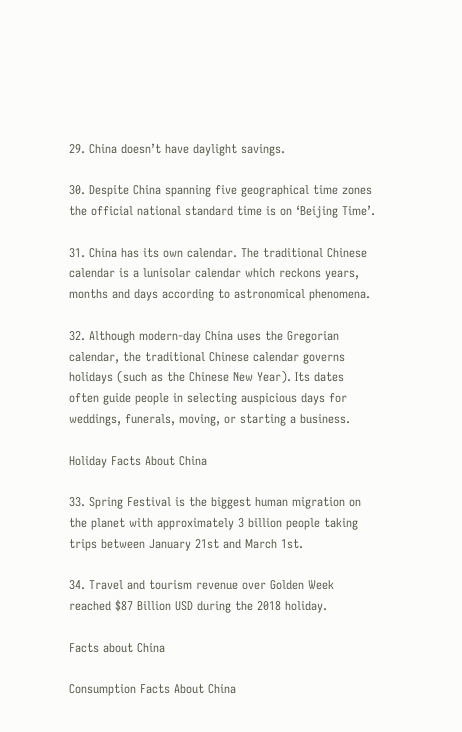29. China doesn’t have daylight savings.

30. Despite China spanning five geographical time zones the official national standard time is on ‘Beijing Time’.

31. China has its own calendar. The traditional Chinese calendar is a lunisolar calendar which reckons years, months and days according to astronomical phenomena.

32. Although modern-day China uses the Gregorian calendar, the traditional Chinese calendar governs holidays (such as the Chinese New Year). Its dates often guide people in selecting auspicious days for weddings, funerals, moving, or starting a business.

Holiday Facts About China

33. Spring Festival is the biggest human migration on the planet with approximately 3 billion people taking trips between January 21st and March 1st.

34. Travel and tourism revenue over Golden Week reached $87 Billion USD during the 2018 holiday.

Facts about China

Consumption Facts About China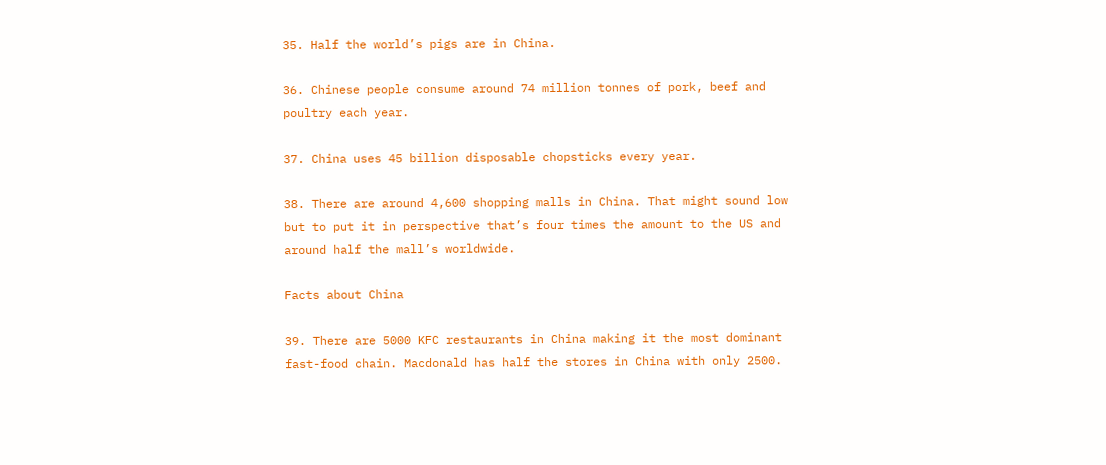35. Half the world’s pigs are in China.

36. Chinese people consume around 74 million tonnes of pork, beef and poultry each year.

37. China uses 45 billion disposable chopsticks every year.

38. There are around 4,600 shopping malls in China. That might sound low but to put it in perspective that’s four times the amount to the US and around half the mall’s worldwide.

Facts about China

39. There are 5000 KFC restaurants in China making it the most dominant fast-food chain. Macdonald has half the stores in China with only 2500.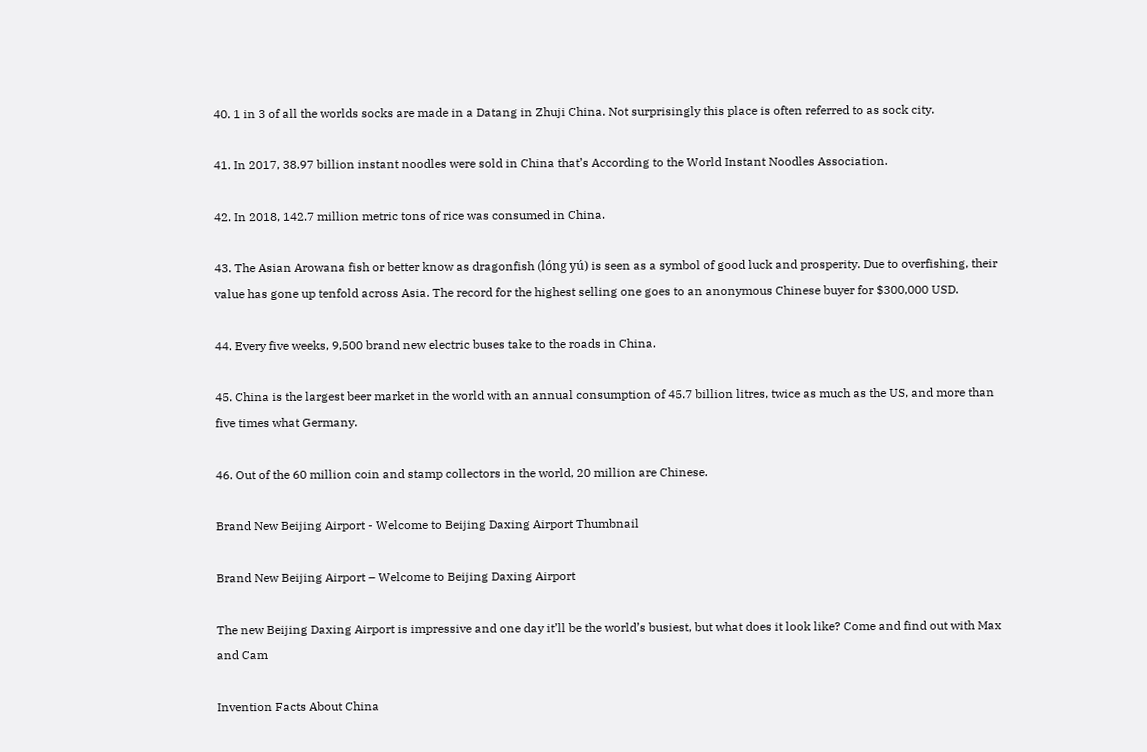40. 1 in 3 of all the worlds socks are made in a Datang in Zhuji China. Not surprisingly this place is often referred to as sock city.

41. In 2017, 38.97 billion instant noodles were sold in China that’s According to the World Instant Noodles Association.

42. In 2018, 142.7 million metric tons of rice was consumed in China.

43. The Asian Arowana fish or better know as dragonfish (lóng yú) is seen as a symbol of good luck and prosperity. Due to overfishing, their value has gone up tenfold across Asia. The record for the highest selling one goes to an anonymous Chinese buyer for $300,000 USD.

44. Every five weeks, 9,500 brand new electric buses take to the roads in China.

45. China is the largest beer market in the world with an annual consumption of 45.7 billion litres, twice as much as the US, and more than five times what Germany.

46. Out of the 60 million coin and stamp collectors in the world, 20 million are Chinese.

Brand New Beijing Airport - Welcome to Beijing Daxing Airport Thumbnail

Brand New Beijing Airport – Welcome to Beijing Daxing Airport

The new Beijing Daxing Airport is impressive and one day it’ll be the world’s busiest, but what does it look like? Come and find out with Max and Cam

Invention Facts About China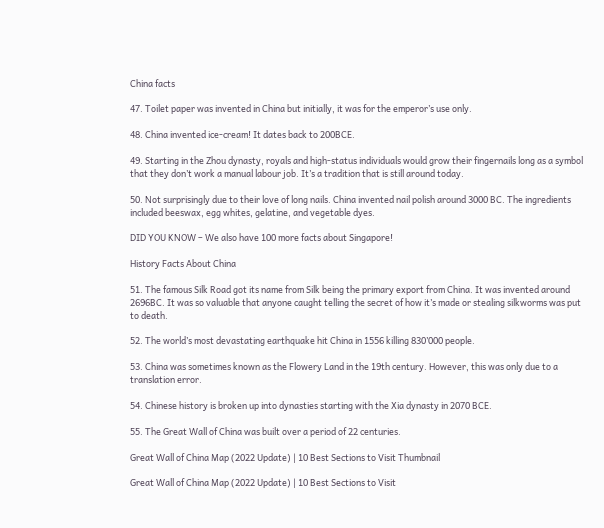China facts

47. Toilet paper was invented in China but initially, it was for the emperor’s use only.

48. China invented ice-cream! It dates back to 200BCE.

49. Starting in the Zhou dynasty, royals and high-status individuals would grow their fingernails long as a symbol that they don’t work a manual labour job. It’s a tradition that is still around today.

50. Not surprisingly due to their love of long nails. China invented nail polish around 3000 BC. The ingredients included beeswax, egg whites, gelatine, and vegetable dyes.

DID YOU KNOW – We also have 100 more facts about Singapore!

History Facts About China

51. The famous Silk Road got its name from Silk being the primary export from China. It was invented around 2696BC. It was so valuable that anyone caught telling the secret of how it’s made or stealing silkworms was put to death.

52. The world’s most devastating earthquake hit China in 1556 killing 830’000 people.

53. China was sometimes known as the Flowery Land in the 19th century. However, this was only due to a translation error.

54. Chinese history is broken up into dynasties starting with the Xia dynasty in 2070 BCE.

55. The Great Wall of China was built over a period of 22 centuries.

Great Wall of China Map (2022 Update) | 10 Best Sections to Visit Thumbnail

Great Wall of China Map (2022 Update) | 10 Best Sections to Visit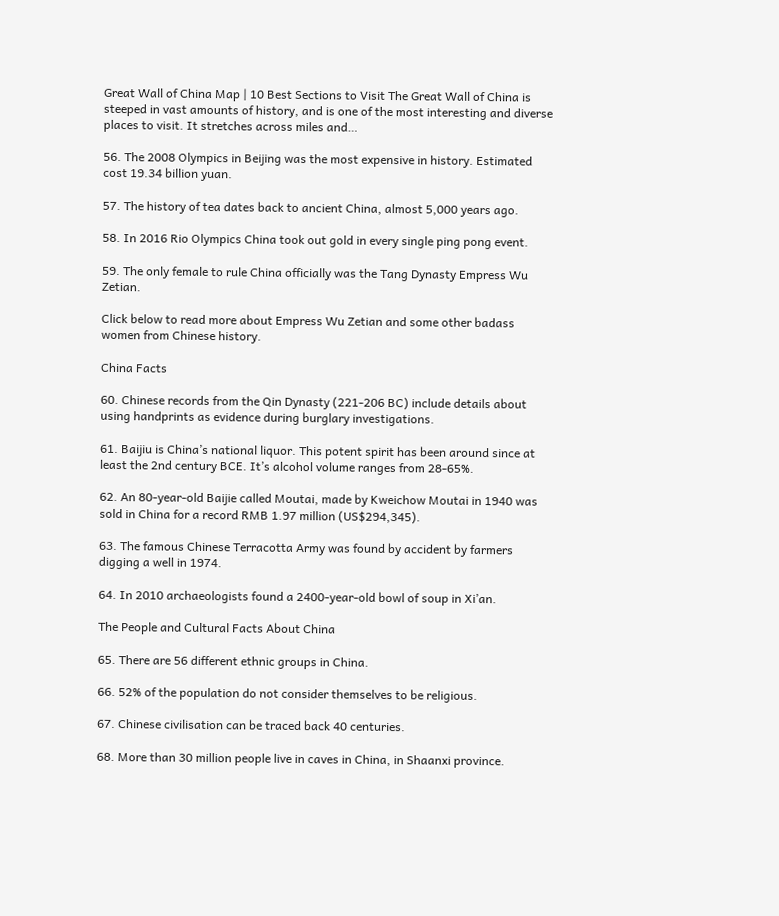Great Wall of China Map | 10 Best Sections to Visit The Great Wall of China is steeped in vast amounts of history, and is one of the most interesting and diverse places to visit. It stretches across miles and…

56. The 2008 Olympics in Beijing was the most expensive in history. Estimated cost 19.34 billion yuan.

57. The history of tea dates back to ancient China, almost 5,000 years ago.

58. In 2016 Rio Olympics China took out gold in every single ping pong event.

59. The only female to rule China officially was the Tang Dynasty Empress Wu Zetian.

Click below to read more about Empress Wu Zetian and some other badass women from Chinese history.

China Facts

60. Chinese records from the Qin Dynasty (221-206 BC) include details about using handprints as evidence during burglary investigations.

61. Baijiu is China’s national liquor. This potent spirit has been around since at least the 2nd century BCE. It’s alcohol volume ranges from 28-65%.

62. An 80-year-old Baijie called Moutai, made by Kweichow Moutai in 1940 was sold in China for a record RMB 1.97 million (US$294,345).

63. The famous Chinese Terracotta Army was found by accident by farmers digging a well in 1974.

64. In 2010 archaeologists found a 2400-year-old bowl of soup in Xi’an.

The People and Cultural Facts About China

65. There are 56 different ethnic groups in China.

66. 52% of the population do not consider themselves to be religious.

67. Chinese civilisation can be traced back 40 centuries.

68. More than 30 million people live in caves in China, in Shaanxi province.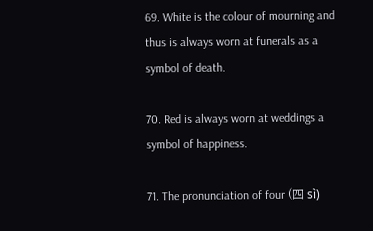69. White is the colour of mourning and thus is always worn at funerals as a symbol of death.

70. Red is always worn at weddings a symbol of happiness.

71. The pronunciation of four (四 sì)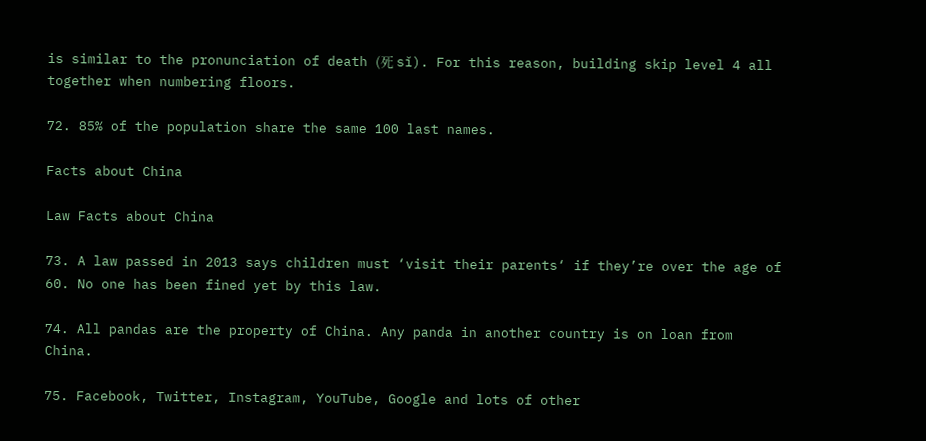is similar to the pronunciation of death (死 sǐ). For this reason, building skip level 4 all together when numbering floors.

72. 85% of the population share the same 100 last names.

Facts about China

Law Facts about China

73. A law passed in 2013 says children must ‘visit their parents‘ if they’re over the age of 60. No one has been fined yet by this law.

74. All pandas are the property of China. Any panda in another country is on loan from China.

75. Facebook, Twitter, Instagram, YouTube, Google and lots of other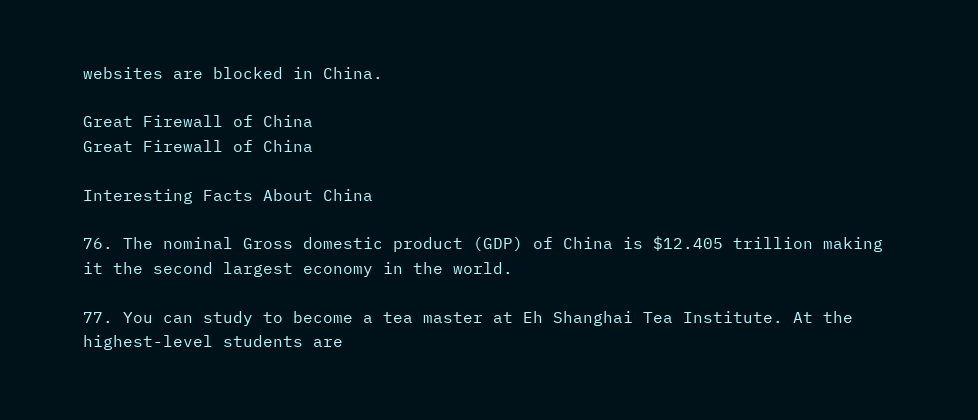websites are blocked in China.

Great Firewall of China
Great Firewall of China

Interesting Facts About China

76. The nominal Gross domestic product (GDP) of China is $12.405 trillion making it the second largest economy in the world.

77. You can study to become a tea master at Eh Shanghai Tea Institute. At the highest-level students are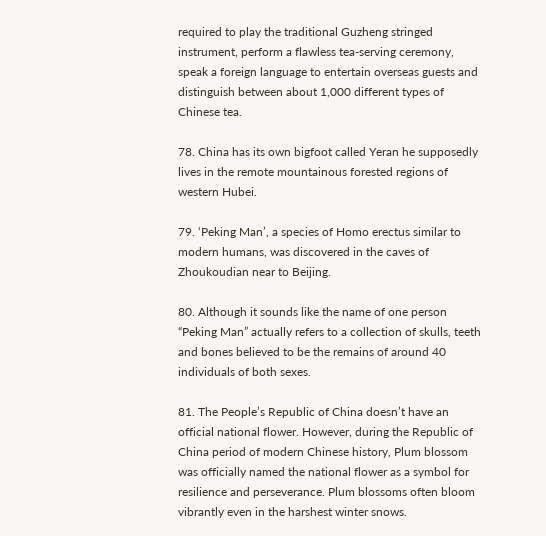required to play the traditional Guzheng stringed instrument, perform a flawless tea-serving ceremony, speak a foreign language to entertain overseas guests and distinguish between about 1,000 different types of Chinese tea.

78. China has its own bigfoot called Yeran he supposedly lives in the remote mountainous forested regions of western Hubei.

79. ‘Peking Man’, a species of Homo erectus similar to modern humans, was discovered in the caves of Zhoukoudian near to Beijing.

80. Although it sounds like the name of one person “Peking Man” actually refers to a collection of skulls, teeth and bones believed to be the remains of around 40 individuals of both sexes.

81. The People’s Republic of China doesn’t have an official national flower. However, during the Republic of China period of modern Chinese history, Plum blossom was officially named the national flower as a symbol for resilience and perseverance. Plum blossoms often bloom vibrantly even in the harshest winter snows.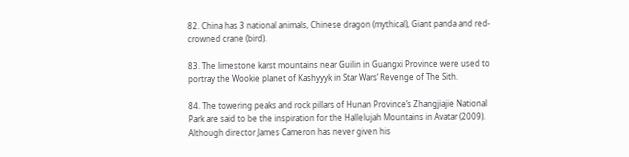82. China has 3 national animals, Chinese dragon (mythical), Giant panda and red-crowned crane (bird).

83. The limestone karst mountains near Guilin in Guangxi Province were used to portray the Wookie planet of Kashyyyk in Star Wars’ Revenge of The Sith.

84. The towering peaks and rock pillars of Hunan Province’s Zhangjiajie National Park are said to be the inspiration for the Hallelujah Mountains in Avatar (2009). Although director James Cameron has never given his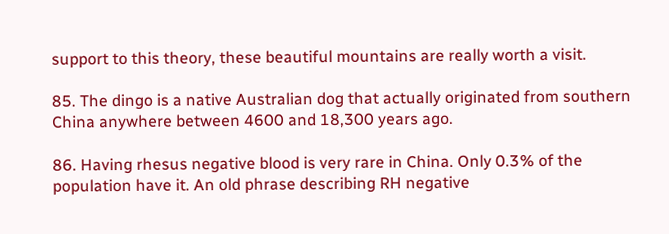support to this theory, these beautiful mountains are really worth a visit.

85. The dingo is a native Australian dog that actually originated from southern China anywhere between 4600 and 18,300 years ago.

86. Having rhesus negative blood is very rare in China. Only 0.3% of the population have it. An old phrase describing RH negative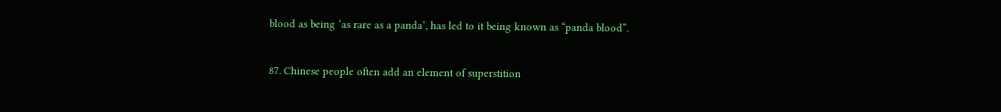blood as being ‘as rare as a panda’, has led to it being known as “panda blood”.

87. Chinese people often add an element of superstition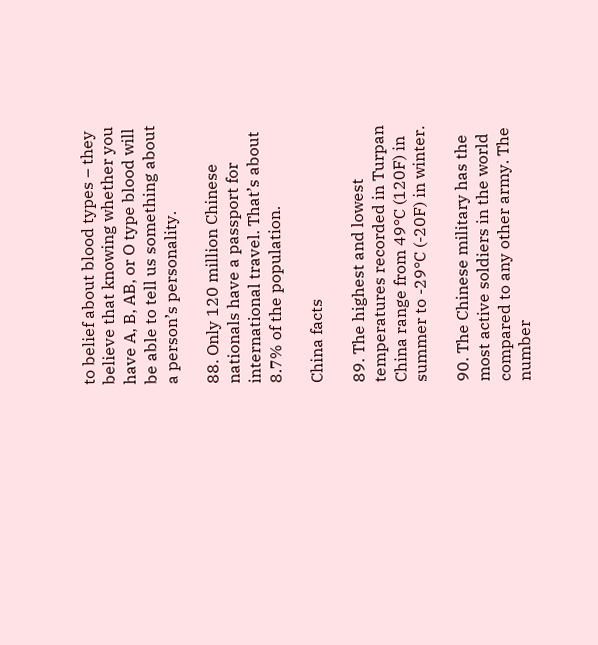to belief about blood types – they believe that knowing whether you have A, B, AB, or O type blood will be able to tell us something about a person’s personality.

88. Only 120 million Chinese nationals have a passport for international travel. That’s about 8.7% of the population.

China facts

89. The highest and lowest temperatures recorded in Turpan China range from 49°C (120F) in summer to -29°C (-20F) in winter.

90. The Chinese military has the most active soldiers in the world compared to any other army. The number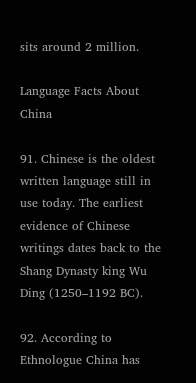sits around 2 million.

Language Facts About China

91. Chinese is the oldest written language still in use today. The earliest evidence of Chinese writings dates back to the Shang Dynasty king Wu Ding (1250–1192 BC).

92. According to Ethnologue China has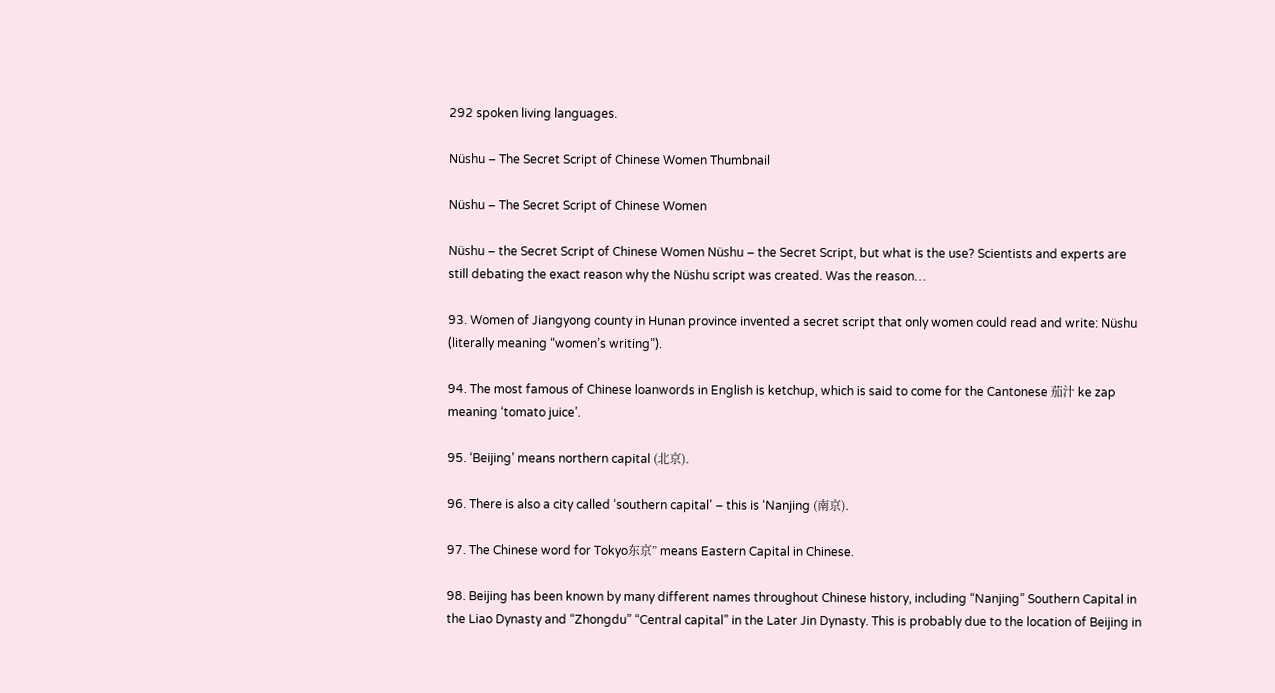292 spoken living languages.

Nüshu – The Secret Script of Chinese Women Thumbnail

Nüshu – The Secret Script of Chinese Women

Nüshu – the Secret Script of Chinese Women Nüshu – the Secret Script, but what is the use? Scientists and experts are still debating the exact reason why the Nüshu script was created. Was the reason…

93. Women of Jiangyong county in Hunan province invented a secret script that only women could read and write: Nüshu (literally meaning “women’s writing”).

94. The most famous of Chinese loanwords in English is ketchup, which is said to come for the Cantonese 茄汁 ke zap meaning ‘tomato juice’.

95. ‘Beijing’ means northern capital (北京).

96. There is also a city called ‘southern capital’ – this is ‘Nanjing (南京).

97. The Chinese word for Tokyo东京” means Eastern Capital in Chinese.

98. Beijing has been known by many different names throughout Chinese history, including “Nanjing” Southern Capital in the Liao Dynasty and “Zhongdu” “Central capital” in the Later Jin Dynasty. This is probably due to the location of Beijing in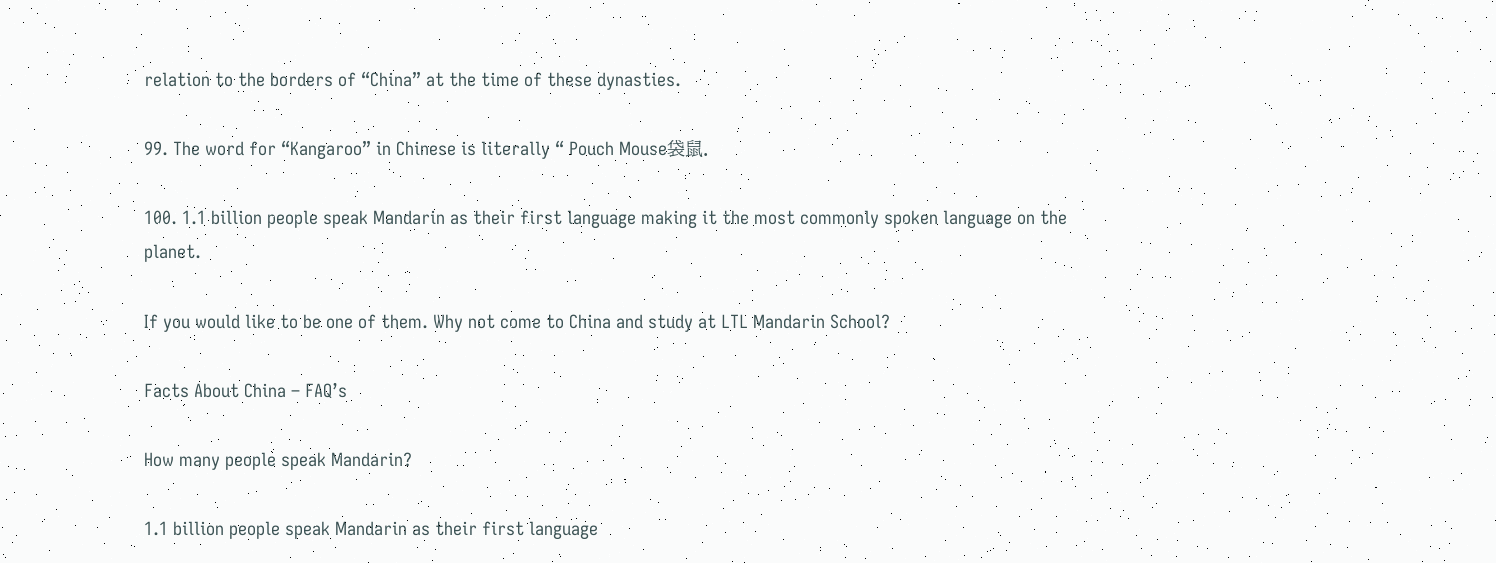relation to the borders of “China” at the time of these dynasties.

99. The word for “Kangaroo” in Chinese is literally “ Pouch Mouse袋鼠.

100. 1.1 billion people speak Mandarin as their first language making it the most commonly spoken language on the planet.

If you would like to be one of them. Why not come to China and study at LTL Mandarin School?

Facts About China – FAQ’s

How many people speak Mandarin?

1.1 billion people speak Mandarin as their first language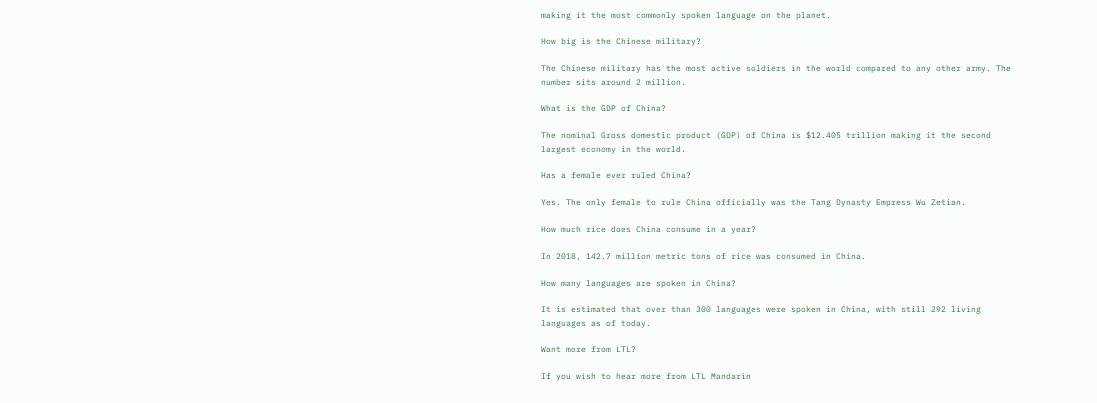making it the most commonly spoken language on the planet.

How big is the Chinese military?

The Chinese military has the most active soldiers in the world compared to any other army. The number sits around 2 million.

What is the GDP of China?

The nominal Gross domestic product (GDP) of China is $12.405 trillion making it the second largest economy in the world.

Has a female ever ruled China?

Yes. The only female to rule China officially was the Tang Dynasty Empress Wu Zetian.

How much rice does China consume in a year?

In 2018, 142.7 million metric tons of rice was consumed in China.

How many languages are spoken in China?

It is estimated that over than 300 languages were spoken in China, with still 292 living languages as of today.

Want more from LTL?

If you wish to hear more from LTL Mandarin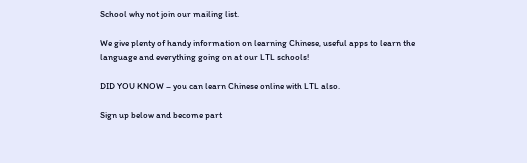School why not join our mailing list.

We give plenty of handy information on learning Chinese, useful apps to learn the language and everything going on at our LTL schools!

DID YOU KNOW – you can learn Chinese online with LTL also.

Sign up below and become part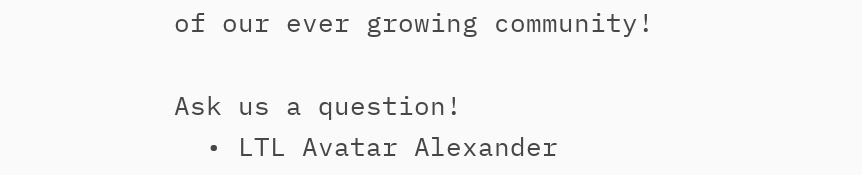of our ever growing community!

Ask us a question!
  • LTL Avatar Alexander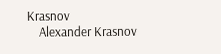Krasnov
    Alexander Krasnov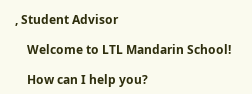, Student Advisor

    Welcome to LTL Mandarin School!

    How can I help you?